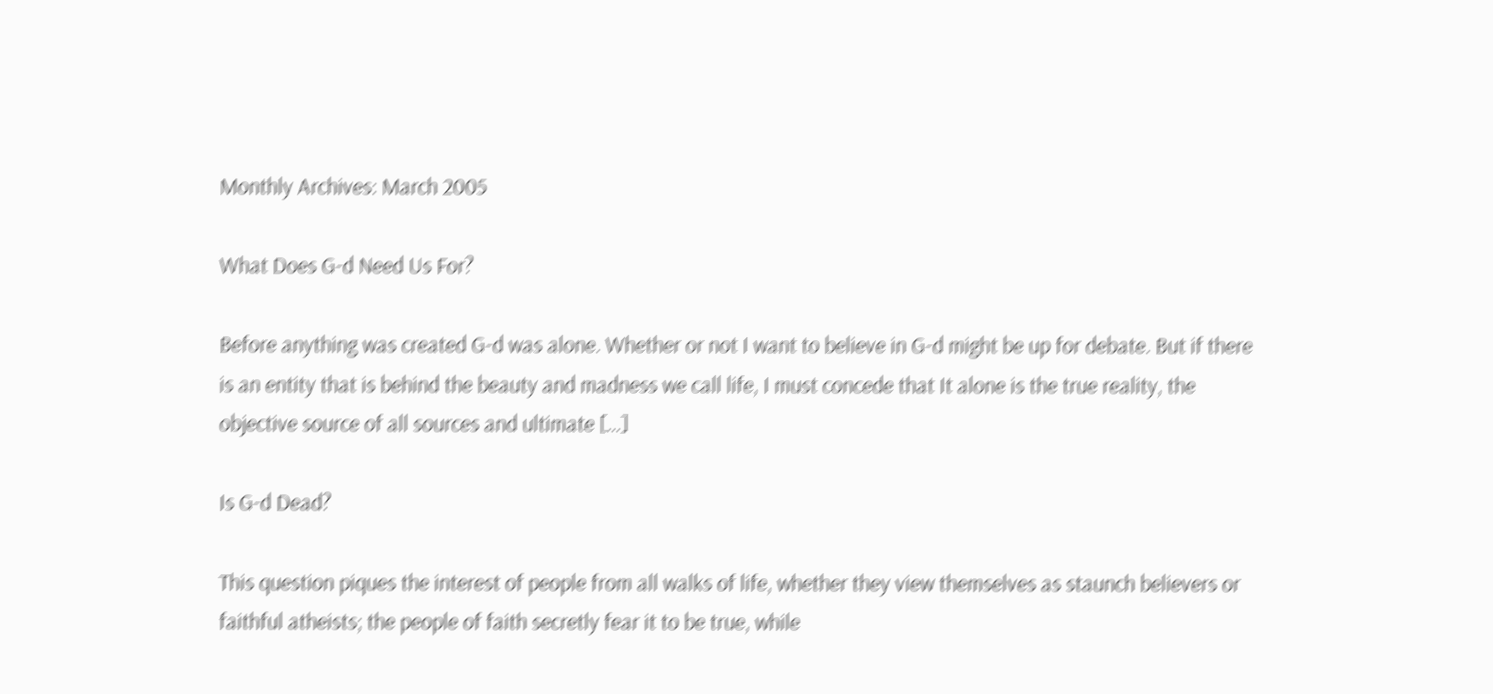Monthly Archives: March 2005

What Does G-d Need Us For?

Before anything was created G-d was alone. Whether or not I want to believe in G-d might be up for debate. But if there is an entity that is behind the beauty and madness we call life, I must concede that It alone is the true reality, the objective source of all sources and ultimate […]

Is G-d Dead?

This question piques the interest of people from all walks of life, whether they view themselves as staunch believers or faithful atheists; the people of faith secretly fear it to be true, while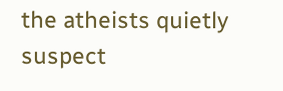the atheists quietly suspect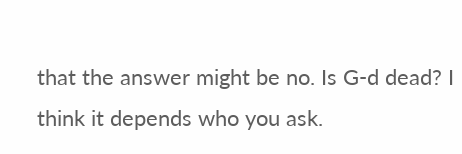that the answer might be no. Is G-d dead? I think it depends who you ask.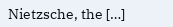Nietzsche, the […]